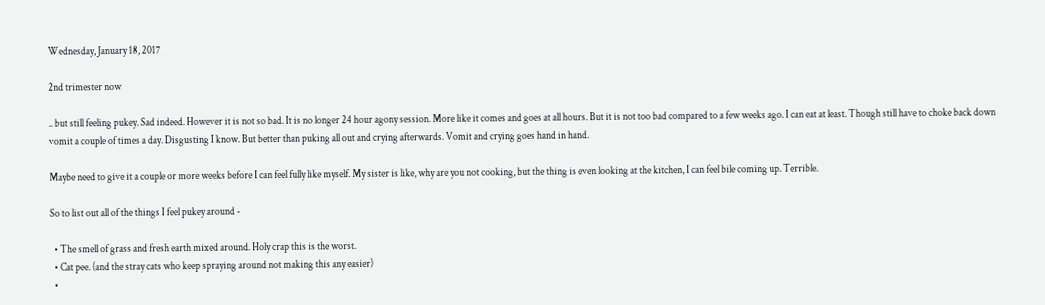Wednesday, January 18, 2017

2nd trimester now

.. but still feeling pukey. Sad indeed. However it is not so bad. It is no longer 24 hour agony session. More like it comes and goes at all hours. But it is not too bad compared to a few weeks ago. I can eat at least. Though still have to choke back down vomit a couple of times a day. Disgusting I know. But better than puking all out and crying afterwards. Vomit and crying goes hand in hand.

Maybe need to give it a couple or more weeks before I can feel fully like myself. My sister is like, why are you not cooking, but the thing is even looking at the kitchen, I can feel bile coming up. Terrible.

So to list out all of the things I feel pukey around -

  • The smell of grass and fresh earth mixed around. Holy crap this is the worst.
  • Cat pee. (and the stray cats who keep spraying around not making this any easier)
  •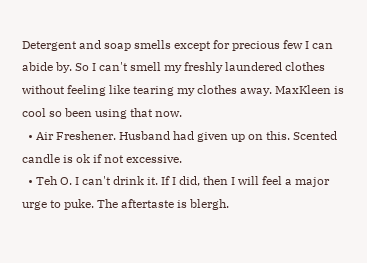Detergent and soap smells except for precious few I can abide by. So I can't smell my freshly laundered clothes without feeling like tearing my clothes away. MaxKleen is cool so been using that now.
  • Air Freshener. Husband had given up on this. Scented candle is ok if not excessive.
  • Teh O. I can't drink it. If I did, then I will feel a major urge to puke. The aftertaste is blergh.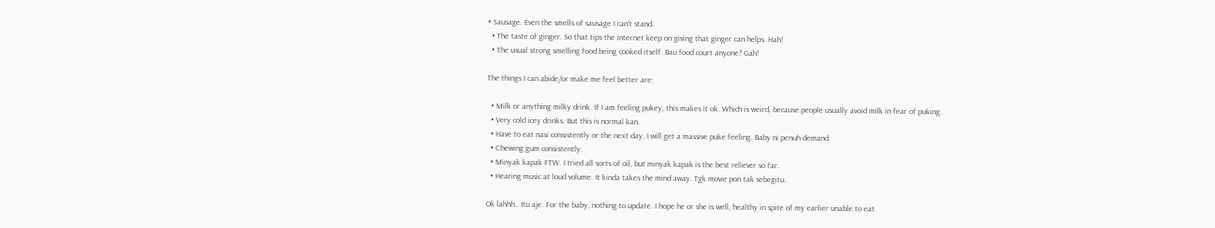• Sausage. Even the smells of sausage I can't stand.
  • The taste of ginger. So that tips the internet keep on giving that ginger can helps. Hah!
  • The usual strong smelling food being cooked itself. Bau food court anyone? Gah!

The things I can abide/or make me feel better are:

  • Milk or anything milky drink. If I am feeling pukey, this makes it ok. Which is weird, because people usually avoid milk in fear of puking.
  • Very cold icey drinks. But this is normal kan.
  • Have to eat nasi consistently or the next day, I will get a massive puke feeling. Baby ni penuh demand.
  • Chewing gum consistently.
  • Minyak kapak FTW. I tried all sorts of oil, but minyak kapak is the best reliever so far.
  • Hearing music at loud volume. It kinda takes the mind away. Tgk movie pon tak sebegitu.

Ok lahhh.. Itu aje. For the baby, nothing to update. I hope he or she is well, healthy in spite of my earlier unable to eat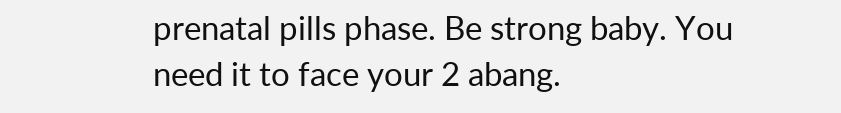prenatal pills phase. Be strong baby. You need it to face your 2 abang.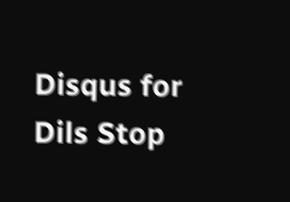Disqus for Dils Stop